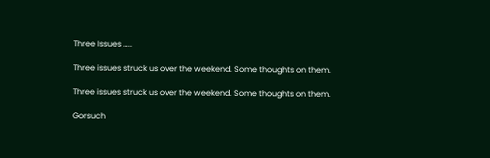Three Issues …..

Three issues struck us over the weekend. Some thoughts on them.

Three issues struck us over the weekend. Some thoughts on them.

Gorsuch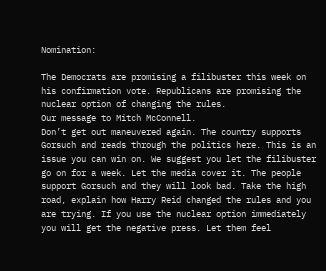Nomination:

The Democrats are promising a filibuster this week on his confirmation vote. Republicans are promising the nuclear option of changing the rules.
Our message to Mitch McConnell.
Don’t get out maneuvered again. The country supports Gorsuch and reads through the politics here. This is an issue you can win on. We suggest you let the filibuster go on for a week. Let the media cover it. The people support Gorsuch and they will look bad. Take the high road, explain how Harry Reid changed the rules and you are trying. If you use the nuclear option immediately you will get the negative press. Let them feel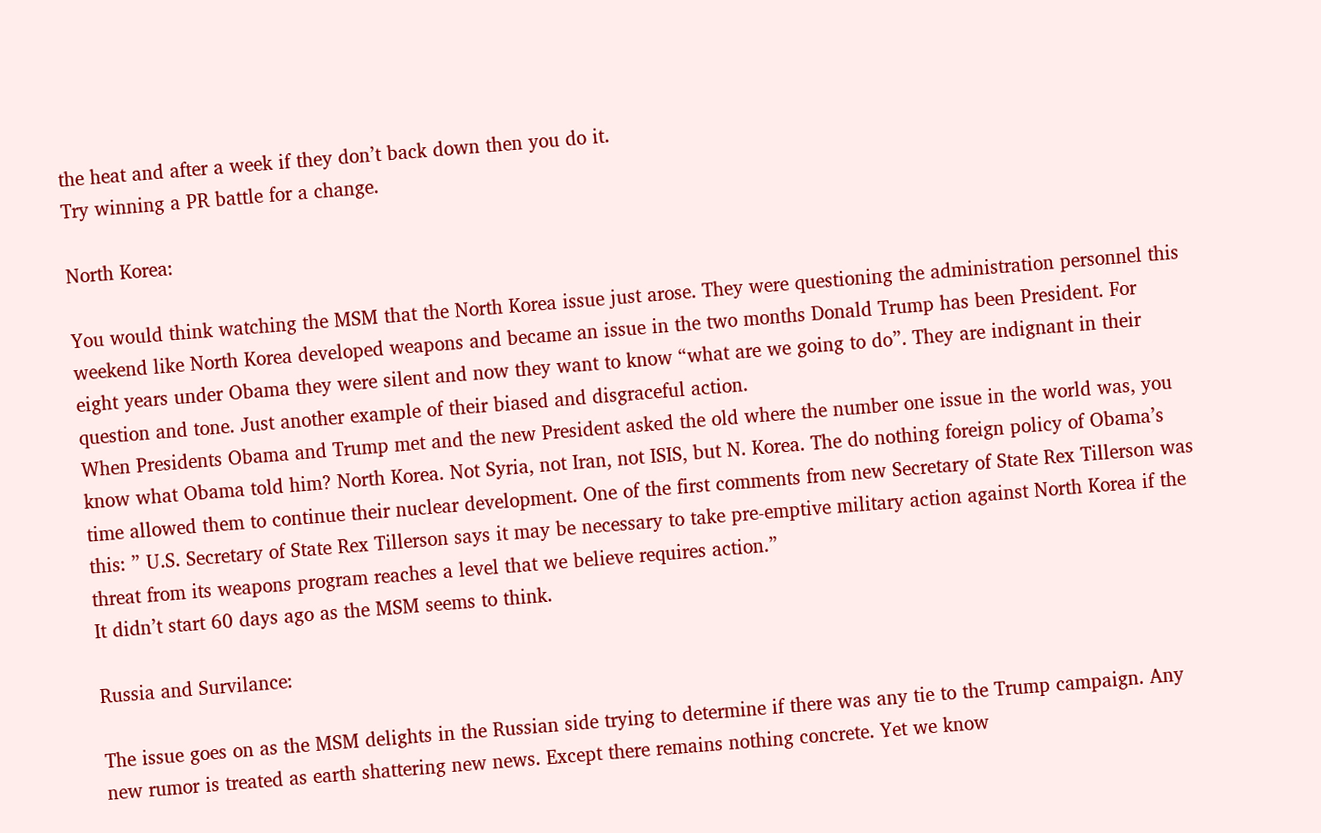the heat and after a week if they don’t back down then you do it.
Try winning a PR battle for a change.

North Korea:

You would think watching the MSM that the North Korea issue just arose. They were questioning the administration personnel this weekend like North Korea developed weapons and became an issue in the two months Donald Trump has been President. For eight years under Obama they were silent and now they want to know “what are we going to do”. They are indignant in their question and tone. Just another example of their biased and disgraceful action.
When Presidents Obama and Trump met and the new President asked the old where the number one issue in the world was, you know what Obama told him? North Korea. Not Syria, not Iran, not ISIS, but N. Korea. The do nothing foreign policy of Obama’s time allowed them to continue their nuclear development. One of the first comments from new Secretary of State Rex Tillerson was this: ” U.S. Secretary of State Rex Tillerson says it may be necessary to take pre-emptive military action against North Korea if the threat from its weapons program reaches a level that we believe requires action.”
It didn’t start 60 days ago as the MSM seems to think.

Russia and Survilance:

The issue goes on as the MSM delights in the Russian side trying to determine if there was any tie to the Trump campaign. Any new rumor is treated as earth shattering new news. Except there remains nothing concrete. Yet we know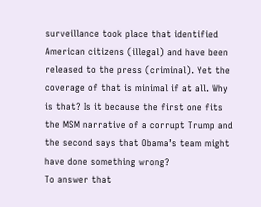surveillance took place that identified American citizens (illegal) and have been released to the press (criminal). Yet the coverage of that is minimal if at all. Why is that? Is it because the first one fits the MSM narrative of a corrupt Trump and the second says that Obama’s team might have done something wrong?
To answer that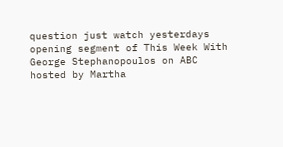question just watch yesterdays  opening segment of This Week With George Stephanopoulos on ABC hosted by Martha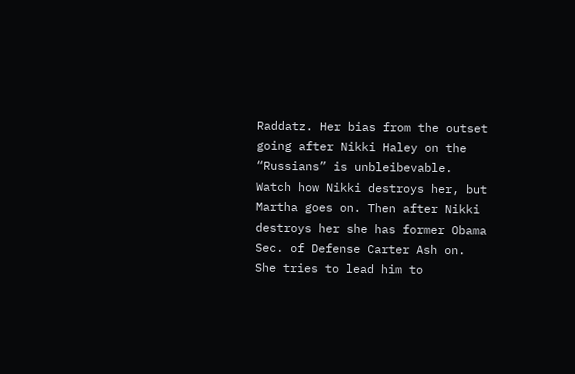Raddatz. Her bias from the outset going after Nikki Haley on the “Russians” is unbleibevable. Watch how Nikki destroys her, but Martha goes on. Then after Nikki destroys her she has former Obama Sec. of Defense Carter Ash on. She tries to lead him to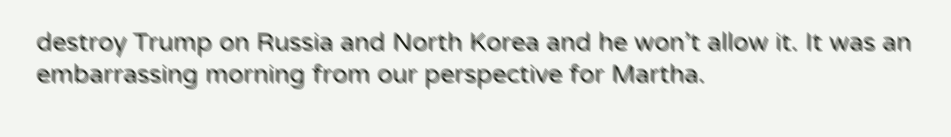destroy Trump on Russia and North Korea and he won’t allow it. It was an embarrassing morning from our perspective for Martha.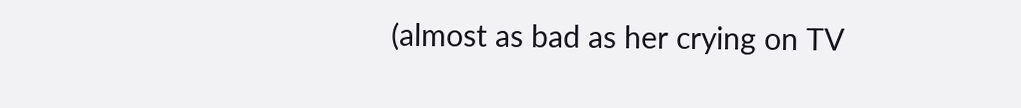(almost as bad as her crying on TV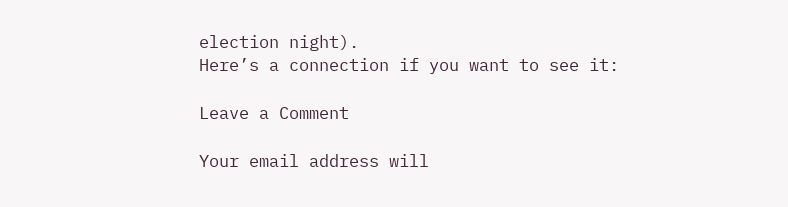election night).
Here’s a connection if you want to see it:

Leave a Comment

Your email address will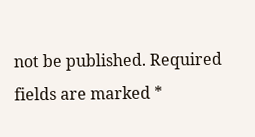not be published. Required fields are marked *